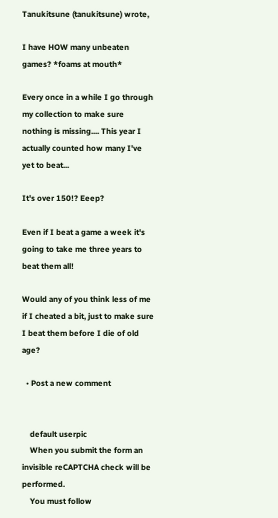Tanukitsune (tanukitsune) wrote,

I have HOW many unbeaten games? *foams at mouth*

Every once in a while I go through my collection to make sure nothing is missing.... This year I actually counted how many I've yet to beat...

It's over 150!? Eeep?

Even if I beat a game a week it's going to take me three years to beat them all!

Would any of you think less of me if I cheated a bit, just to make sure I beat them before I die of old age?

  • Post a new comment


    default userpic
    When you submit the form an invisible reCAPTCHA check will be performed.
    You must follow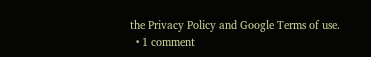the Privacy Policy and Google Terms of use.
  • 1 comment